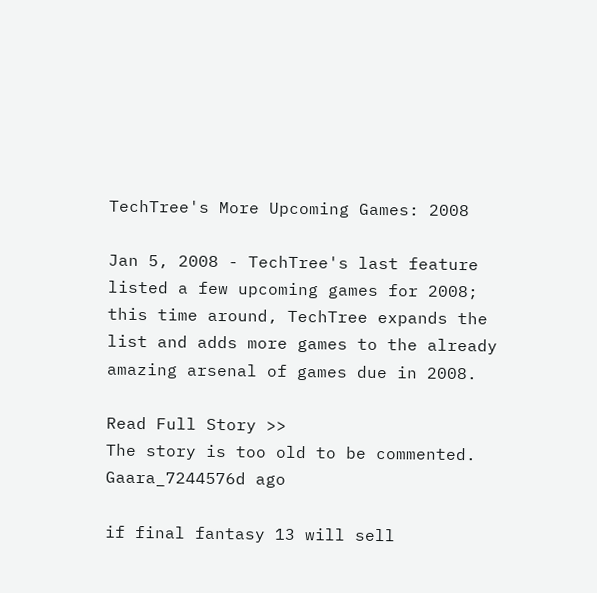TechTree's More Upcoming Games: 2008

Jan 5, 2008 - TechTree's last feature listed a few upcoming games for 2008; this time around, TechTree expands the list and adds more games to the already amazing arsenal of games due in 2008.

Read Full Story >>
The story is too old to be commented.
Gaara_7244576d ago

if final fantasy 13 will sell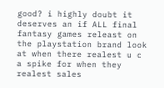good? i highly doubt it deserves an if ALL final fantasy games releast on the playstation brand look at when there realest u c a spike for when they realest sales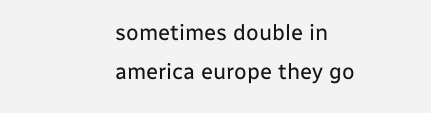sometimes double in america europe they go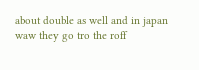about double as well and in japan waw they go tro the roff